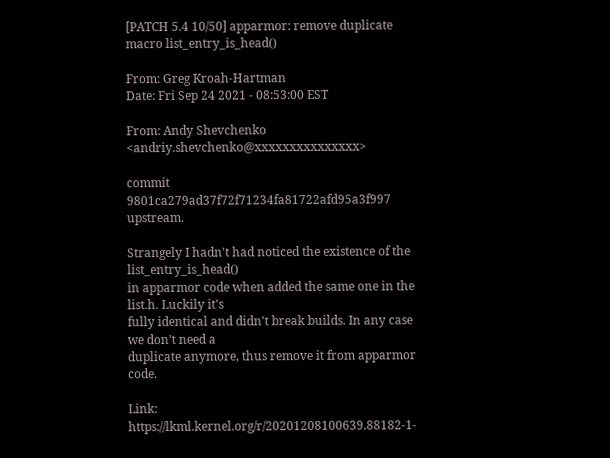[PATCH 5.4 10/50] apparmor: remove duplicate macro list_entry_is_head()

From: Greg Kroah-Hartman
Date: Fri Sep 24 2021 - 08:53:00 EST

From: Andy Shevchenko <andriy.shevchenko@xxxxxxxxxxxxxxx>

commit 9801ca279ad37f72f71234fa81722afd95a3f997 upstream.

Strangely I hadn't had noticed the existence of the list_entry_is_head()
in apparmor code when added the same one in the list.h. Luckily it's
fully identical and didn't break builds. In any case we don't need a
duplicate anymore, thus remove it from apparmor code.

Link: https://lkml.kernel.org/r/20201208100639.88182-1-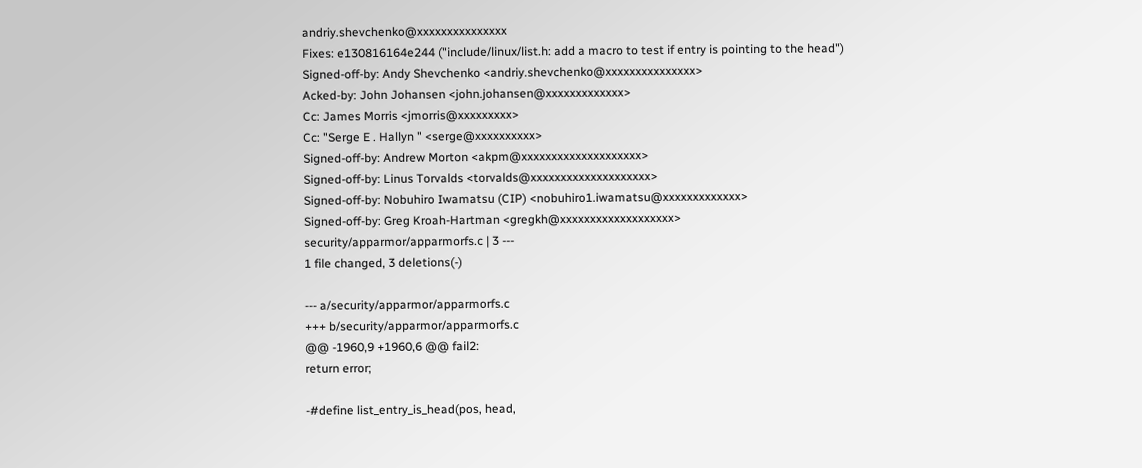andriy.shevchenko@xxxxxxxxxxxxxxx
Fixes: e130816164e244 ("include/linux/list.h: add a macro to test if entry is pointing to the head")
Signed-off-by: Andy Shevchenko <andriy.shevchenko@xxxxxxxxxxxxxxx>
Acked-by: John Johansen <john.johansen@xxxxxxxxxxxxx>
Cc: James Morris <jmorris@xxxxxxxxx>
Cc: "Serge E . Hallyn " <serge@xxxxxxxxxx>
Signed-off-by: Andrew Morton <akpm@xxxxxxxxxxxxxxxxxxxx>
Signed-off-by: Linus Torvalds <torvalds@xxxxxxxxxxxxxxxxxxxx>
Signed-off-by: Nobuhiro Iwamatsu (CIP) <nobuhiro1.iwamatsu@xxxxxxxxxxxxx>
Signed-off-by: Greg Kroah-Hartman <gregkh@xxxxxxxxxxxxxxxxxxx>
security/apparmor/apparmorfs.c | 3 ---
1 file changed, 3 deletions(-)

--- a/security/apparmor/apparmorfs.c
+++ b/security/apparmor/apparmorfs.c
@@ -1960,9 +1960,6 @@ fail2:
return error;

-#define list_entry_is_head(pos, head,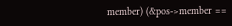member) (&pos->member ==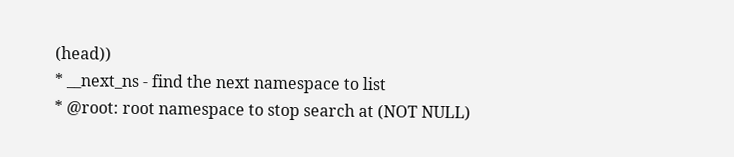(head))
* __next_ns - find the next namespace to list
* @root: root namespace to stop search at (NOT NULL)